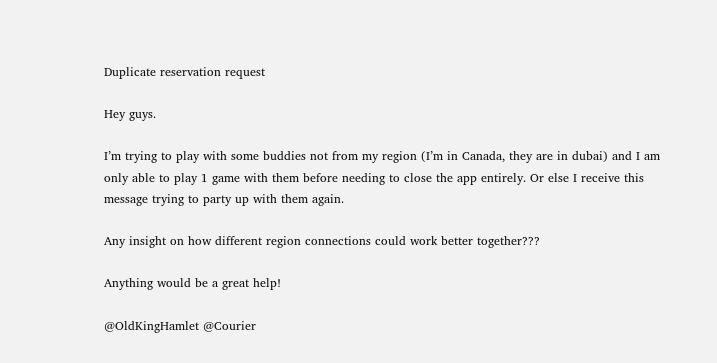Duplicate reservation request

Hey guys.

I’m trying to play with some buddies not from my region (I’m in Canada, they are in dubai) and I am only able to play 1 game with them before needing to close the app entirely. Or else I receive this message trying to party up with them again.

Any insight on how different region connections could work better together???

Anything would be a great help!

@OldKingHamlet @Courier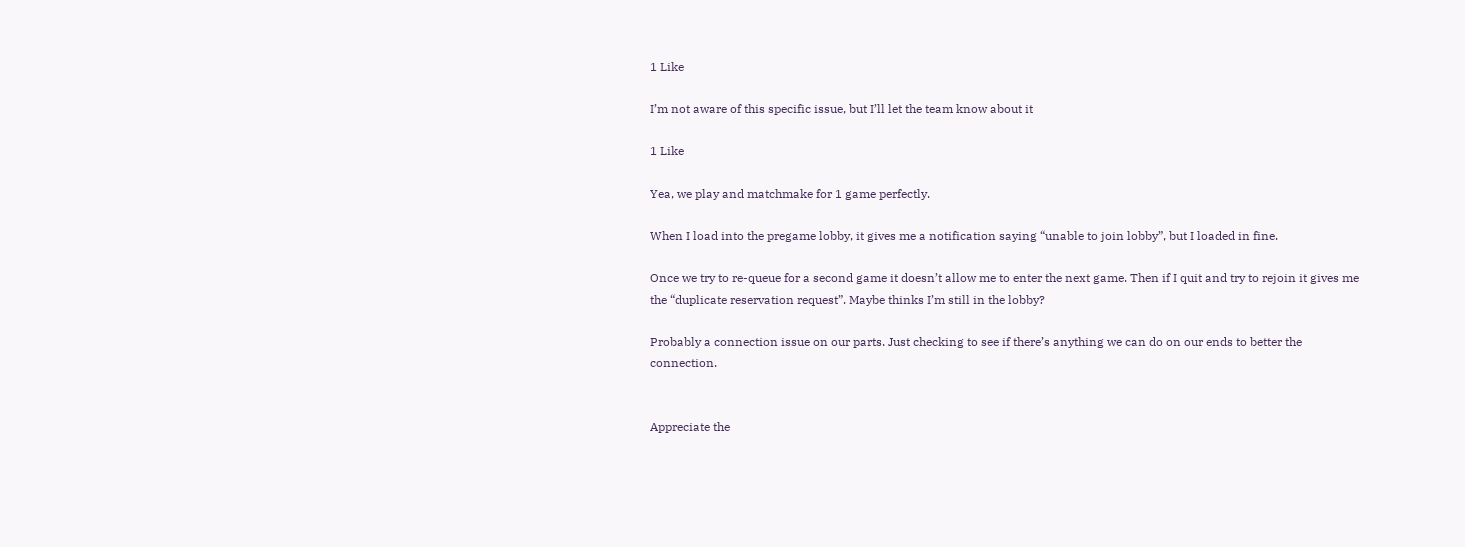1 Like

I’m not aware of this specific issue, but I’ll let the team know about it

1 Like

Yea, we play and matchmake for 1 game perfectly.

When I load into the pregame lobby, it gives me a notification saying “unable to join lobby”, but I loaded in fine.

Once we try to re-queue for a second game it doesn’t allow me to enter the next game. Then if I quit and try to rejoin it gives me the “duplicate reservation request”. Maybe thinks I’m still in the lobby?

Probably a connection issue on our parts. Just checking to see if there’s anything we can do on our ends to better the connection.


Appreciate the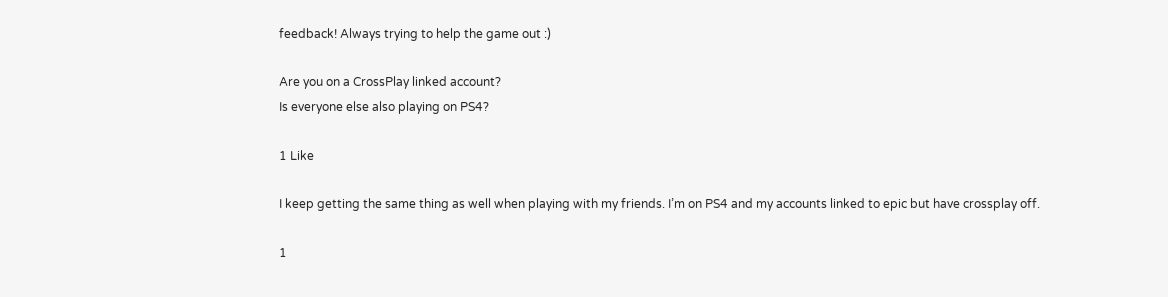feedback! Always trying to help the game out :)

Are you on a CrossPlay linked account?
Is everyone else also playing on PS4?

1 Like

I keep getting the same thing as well when playing with my friends. I’m on PS4 and my accounts linked to epic but have crossplay off.

1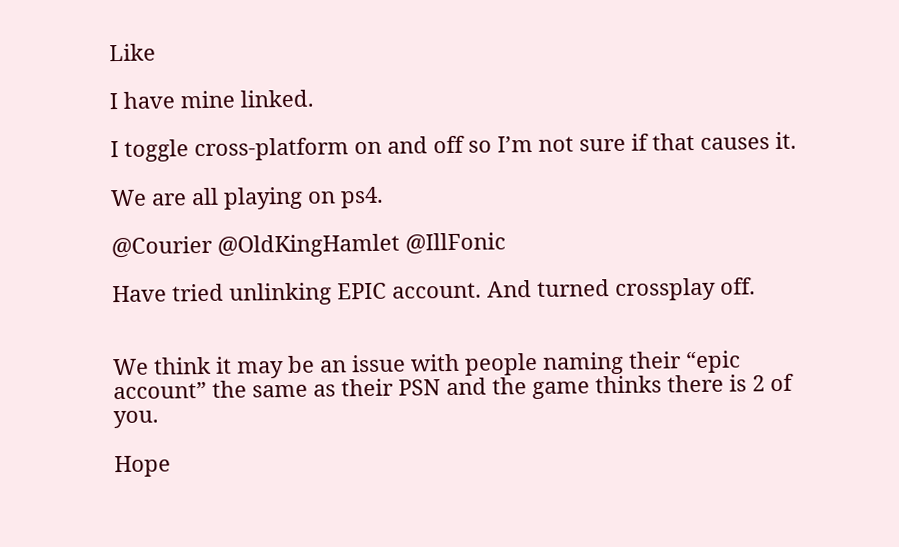Like

I have mine linked.

I toggle cross-platform on and off so I’m not sure if that causes it.

We are all playing on ps4.

@Courier @OldKingHamlet @IllFonic

Have tried unlinking EPIC account. And turned crossplay off.


We think it may be an issue with people naming their “epic account” the same as their PSN and the game thinks there is 2 of you.

Hope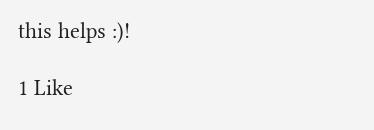this helps :)!

1 Like